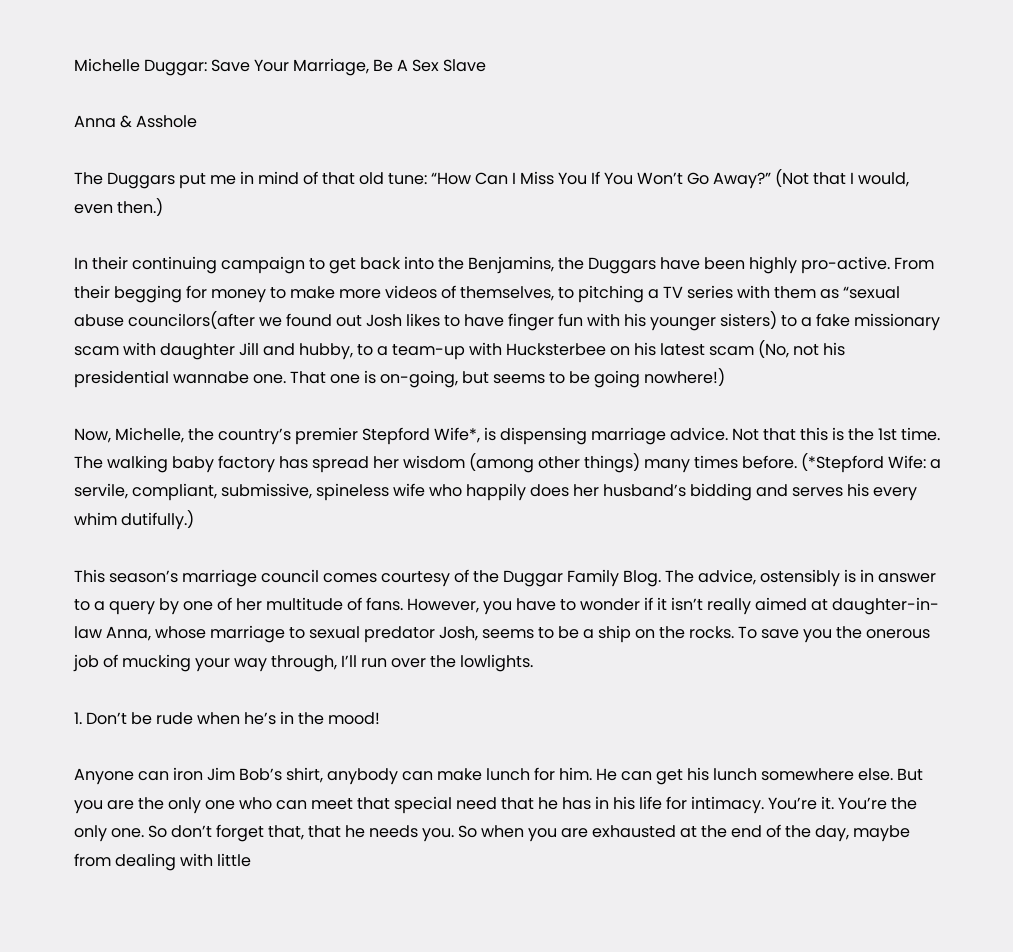Michelle Duggar: Save Your Marriage, Be A Sex Slave

Anna & Asshole

The Duggars put me in mind of that old tune: “How Can I Miss You If You Won’t Go Away?” (Not that I would, even then.)

In their continuing campaign to get back into the Benjamins, the Duggars have been highly pro-active. From their begging for money to make more videos of themselves, to pitching a TV series with them as “sexual abuse councilors(after we found out Josh likes to have finger fun with his younger sisters) to a fake missionary scam with daughter Jill and hubby, to a team-up with Hucksterbee on his latest scam (No, not his presidential wannabe one. That one is on-going, but seems to be going nowhere!)

Now, Michelle, the country’s premier Stepford Wife*, is dispensing marriage advice. Not that this is the 1st time. The walking baby factory has spread her wisdom (among other things) many times before. (*Stepford Wife: a servile, compliant, submissive, spineless wife who happily does her husband’s bidding and serves his every whim dutifully.)

This season’s marriage council comes courtesy of the Duggar Family Blog. The advice, ostensibly is in answer to a query by one of her multitude of fans. However, you have to wonder if it isn’t really aimed at daughter-in-law Anna, whose marriage to sexual predator Josh, seems to be a ship on the rocks. To save you the onerous job of mucking your way through, I’ll run over the lowlights.

1. Don’t be rude when he’s in the mood!

Anyone can iron Jim Bob’s shirt, anybody can make lunch for him. He can get his lunch somewhere else. But you are the only one who can meet that special need that he has in his life for intimacy. You’re it. You’re the only one. So don’t forget that, that he needs you. So when you are exhausted at the end of the day, maybe from dealing with little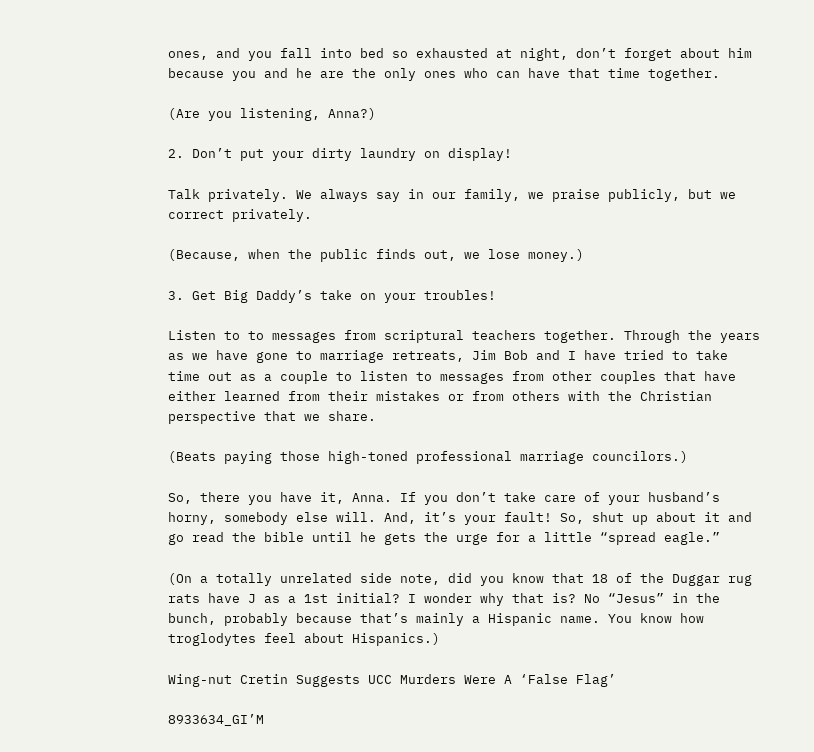ones, and you fall into bed so exhausted at night, don’t forget about him because you and he are the only ones who can have that time together.

(Are you listening, Anna?)

2. Don’t put your dirty laundry on display!

Talk privately. We always say in our family, we praise publicly, but we correct privately.

(Because, when the public finds out, we lose money.)

3. Get Big Daddy’s take on your troubles!

Listen to to messages from scriptural teachers together. Through the years as we have gone to marriage retreats, Jim Bob and I have tried to take time out as a couple to listen to messages from other couples that have either learned from their mistakes or from others with the Christian perspective that we share.

(Beats paying those high-toned professional marriage councilors.)

So, there you have it, Anna. If you don’t take care of your husband’s horny, somebody else will. And, it’s your fault! So, shut up about it and go read the bible until he gets the urge for a little “spread eagle.”

(On a totally unrelated side note, did you know that 18 of the Duggar rug rats have J as a 1st initial? I wonder why that is? No “Jesus” in the bunch, probably because that’s mainly a Hispanic name. You know how troglodytes feel about Hispanics.)

Wing-nut Cretin Suggests UCC Murders Were A ‘False Flag’

8933634_GI’M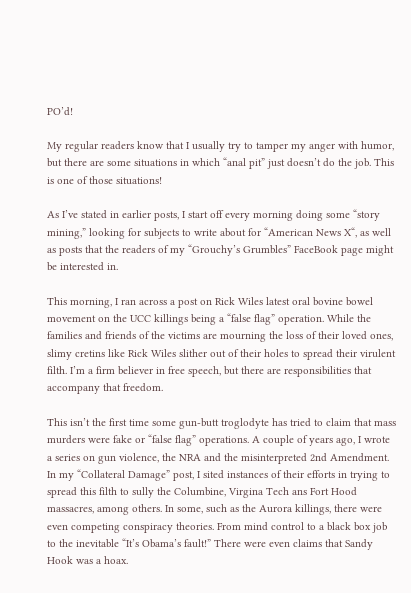PO’d!

My regular readers know that I usually try to tamper my anger with humor, but there are some situations in which “anal pit” just doesn’t do the job. This is one of those situations!

As I’ve stated in earlier posts, I start off every morning doing some “story mining,” looking for subjects to write about for “American News X“, as well as posts that the readers of my “Grouchy’s Grumbles” FaceBook page might be interested in.

This morning, I ran across a post on Rick Wiles latest oral bovine bowel movement on the UCC killings being a “false flag” operation. While the families and friends of the victims are mourning the loss of their loved ones, slimy cretins like Rick Wiles slither out of their holes to spread their virulent filth. I’m a firm believer in free speech, but there are responsibilities that accompany that freedom.

This isn’t the first time some gun-butt troglodyte has tried to claim that mass murders were fake or “false flag” operations. A couple of years ago, I wrote a series on gun violence, the NRA and the misinterpreted 2nd Amendment. In my “Collateral Damage” post, I sited instances of their efforts in trying to spread this filth to sully the Columbine, Virgina Tech ans Fort Hood massacres, among others. In some, such as the Aurora killings, there were even competing conspiracy theories. From mind control to a black box job to the inevitable “It’s Obama’s fault!” There were even claims that Sandy Hook was a hoax.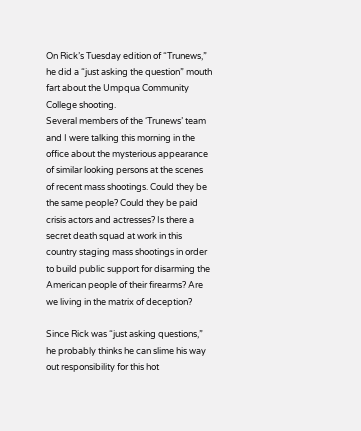On Rick’s Tuesday edition of “Trunews,” he did a “just asking the question” mouth fart about the Umpqua Community College shooting.
Several members of the ‘Trunews’ team and I were talking this morning in the office about the mysterious appearance of similar looking persons at the scenes of recent mass shootings. Could they be the same people? Could they be paid crisis actors and actresses? Is there a secret death squad at work in this country staging mass shootings in order to build public support for disarming the American people of their firearms? Are we living in the matrix of deception?

Since Rick was “just asking questions,” he probably thinks he can slime his way out responsibility for this hot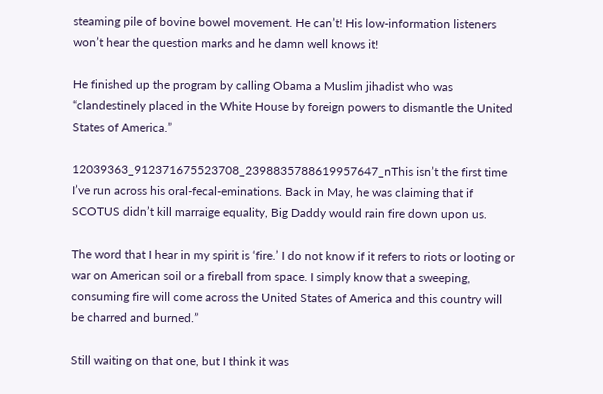steaming pile of bovine bowel movement. He can’t! His low-information listeners won’t hear the question marks and he damn well knows it!

He finished up the program by calling Obama a Muslim jihadist who was “clandestinely placed in the White House by foreign powers to dismantle the United States of America.”

12039363_912371675523708_2398835788619957647_nThis isn’t the first time I’ve run across his oral-fecal-eminations. Back in May, he was claiming that if SCOTUS didn’t kill marraige equality, Big Daddy would rain fire down upon us.

The word that I hear in my spirit is ‘fire.’ I do not know if it refers to riots or looting or war on American soil or a fireball from space. I simply know that a sweeping, consuming fire will come across the United States of America and this country will be charred and burned.”

Still waiting on that one, but I think it was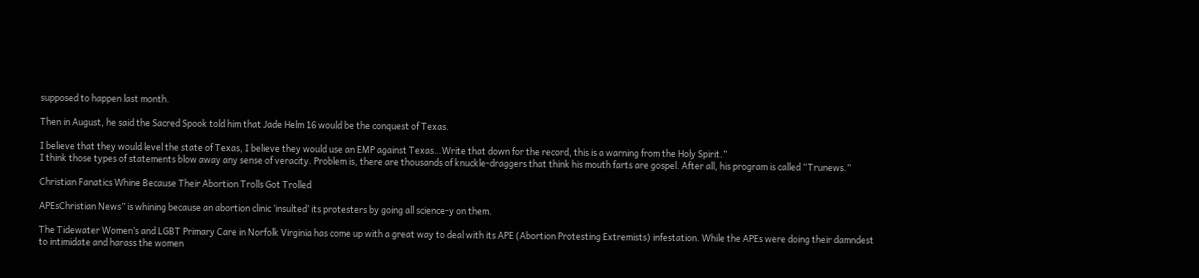supposed to happen last month.

Then in August, he said the Sacred Spook told him that Jade Helm 16 would be the conquest of Texas.

I believe that they would level the state of Texas, I believe they would use an EMP against Texas…Write that down for the record, this is a warning from the Holy Spirit.”
I think those types of statements blow away any sense of veracity. Problem is, there are thousands of knuckle-draggers that think his mouth farts are gospel. After all, his program is called “Trunews.”

Christian Fanatics Whine Because Their Abortion Trolls Got Trolled

APEsChristian News” is whining because an abortion clinic ‘insulted’ its protesters by going all science-y on them.

The Tidewater Women’s and LGBT Primary Care in Norfolk Virginia has come up with a great way to deal with its APE (Abortion Protesting Extremists) infestation. While the APEs were doing their damndest to intimidate and harass the women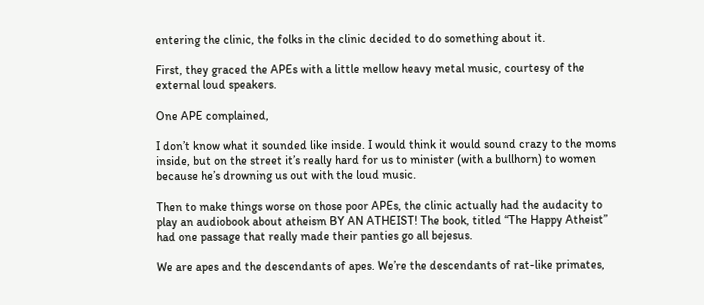entering the clinic, the folks in the clinic decided to do something about it.

First, they graced the APEs with a little mellow heavy metal music, courtesy of the external loud speakers.

One APE complained,

I don’t know what it sounded like inside. I would think it would sound crazy to the moms inside, but on the street it’s really hard for us to minister (with a bullhorn) to women because he’s drowning us out with the loud music.

Then to make things worse on those poor APEs, the clinic actually had the audacity to play an audiobook about atheism BY AN ATHEIST! The book, titled “The Happy Atheist” had one passage that really made their panties go all bejesus.

We are apes and the descendants of apes. We’re the descendants of rat-like primates,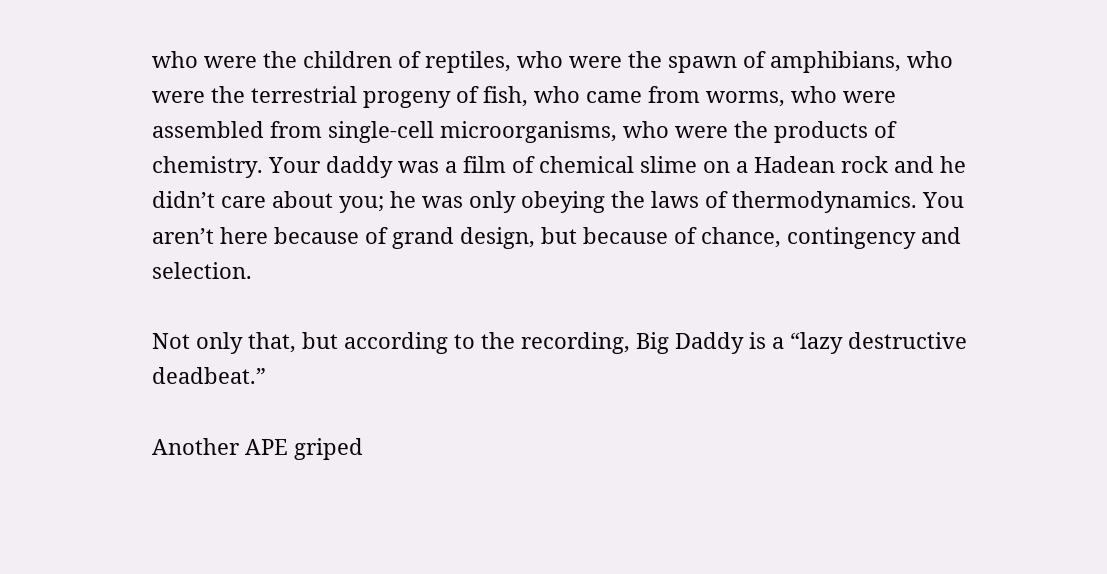who were the children of reptiles, who were the spawn of amphibians, who were the terrestrial progeny of fish, who came from worms, who were assembled from single-cell microorganisms, who were the products of chemistry. Your daddy was a film of chemical slime on a Hadean rock and he didn’t care about you; he was only obeying the laws of thermodynamics. You aren’t here because of grand design, but because of chance, contingency and selection.

Not only that, but according to the recording, Big Daddy is a “lazy destructive deadbeat.”

Another APE griped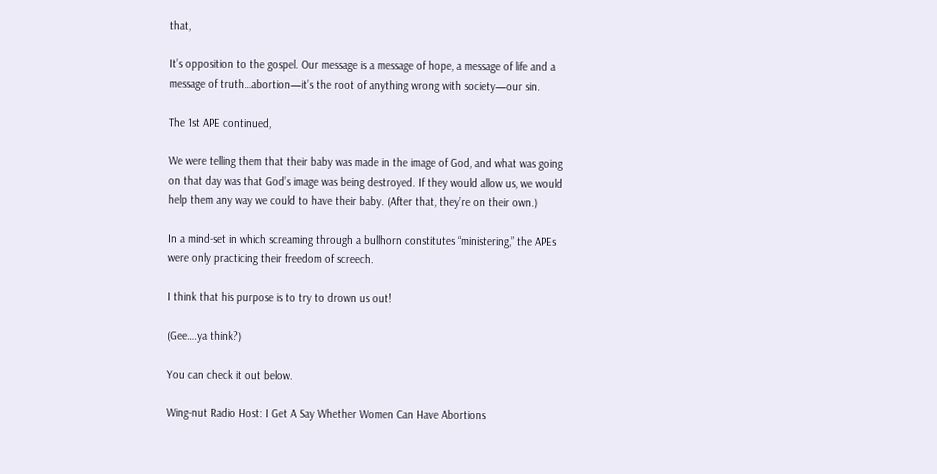that,

It’s opposition to the gospel. Our message is a message of hope, a message of life and a message of truth…abortion—it’s the root of anything wrong with society—our sin.

The 1st APE continued,

We were telling them that their baby was made in the image of God, and what was going on that day was that God’s image was being destroyed. If they would allow us, we would help them any way we could to have their baby. (After that, they’re on their own.)

In a mind-set in which screaming through a bullhorn constitutes “ministering,” the APEs were only practicing their freedom of screech.

I think that his purpose is to try to drown us out!

(Gee….ya think?)

You can check it out below.

Wing-nut Radio Host: I Get A Say Whether Women Can Have Abortions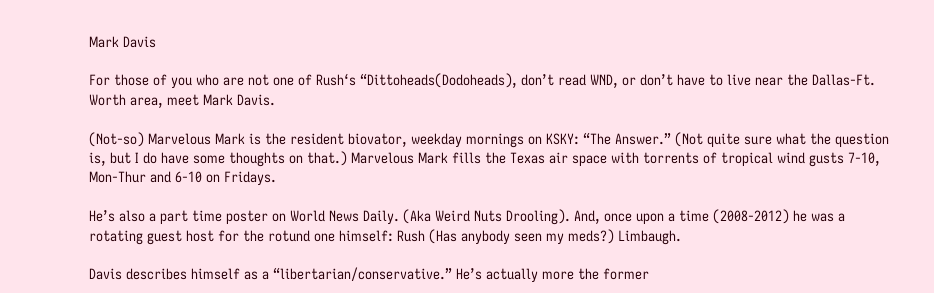Mark Davis

For those of you who are not one of Rush‘s “Dittoheads(Dodoheads), don’t read WND, or don’t have to live near the Dallas-Ft. Worth area, meet Mark Davis.

(Not-so) Marvelous Mark is the resident biovator, weekday mornings on KSKY: “The Answer.” (Not quite sure what the question is, but I do have some thoughts on that.) Marvelous Mark fills the Texas air space with torrents of tropical wind gusts 7-10, Mon-Thur and 6-10 on Fridays.

He’s also a part time poster on World News Daily. (Aka Weird Nuts Drooling). And, once upon a time (2008-2012) he was a rotating guest host for the rotund one himself: Rush (Has anybody seen my meds?) Limbaugh.

Davis describes himself as a “libertarian/conservative.” He’s actually more the former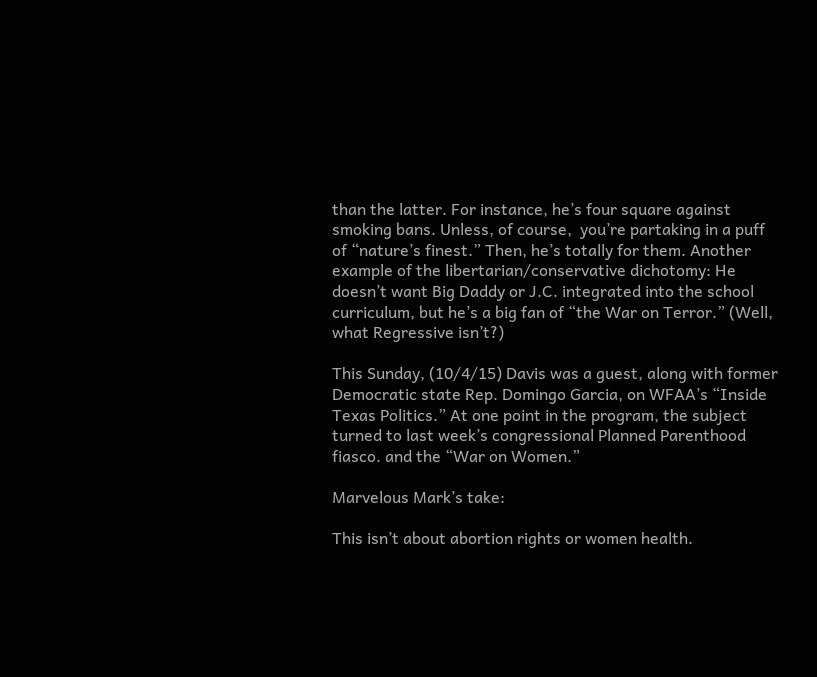than the latter. For instance, he’s four square against smoking bans. Unless, of course,  you’re partaking in a puff of “nature’s finest.” Then, he’s totally for them. Another example of the libertarian/conservative dichotomy: He doesn’t want Big Daddy or J.C. integrated into the school curriculum, but he’s a big fan of “the War on Terror.” (Well, what Regressive isn’t?)

This Sunday, (10/4/15) Davis was a guest, along with former Democratic state Rep. Domingo Garcia, on WFAA’s “Inside Texas Politics.” At one point in the program, the subject turned to last week’s congressional Planned Parenthood fiasco. and the “War on Women.”

Marvelous Mark’s take:

This isn’t about abortion rights or women health.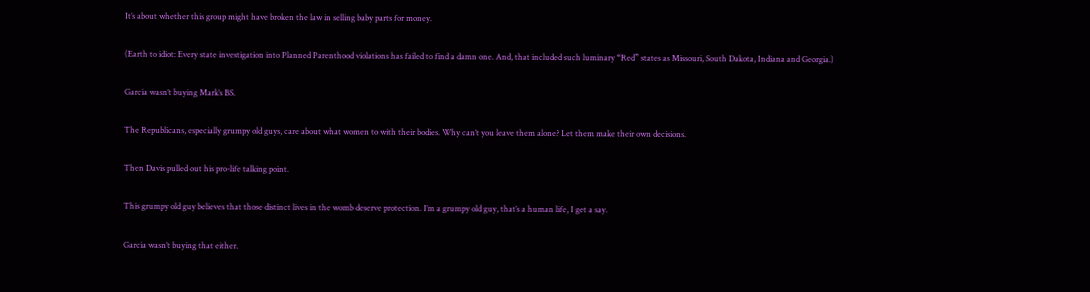It’s about whether this group might have broken the law in selling baby parts for money.

(Earth to idiot: Every state investigation into Planned Parenthood violations has failed to find a damn one. And, that included such luminary “Red” states as Missouri, South Dakota, Indiana and Georgia.)

Garcia wasn’t buying Mark’s BS.

The Republicans, especially grumpy old guys, care about what women to with their bodies. Why can’t you leave them alone? Let them make their own decisions.

Then Davis pulled out his pro-life talking point.

This grumpy old guy believes that those distinct lives in the womb deserve protection. I’m a grumpy old guy, that’s a human life, I get a say.

Garcia wasn’t buying that either.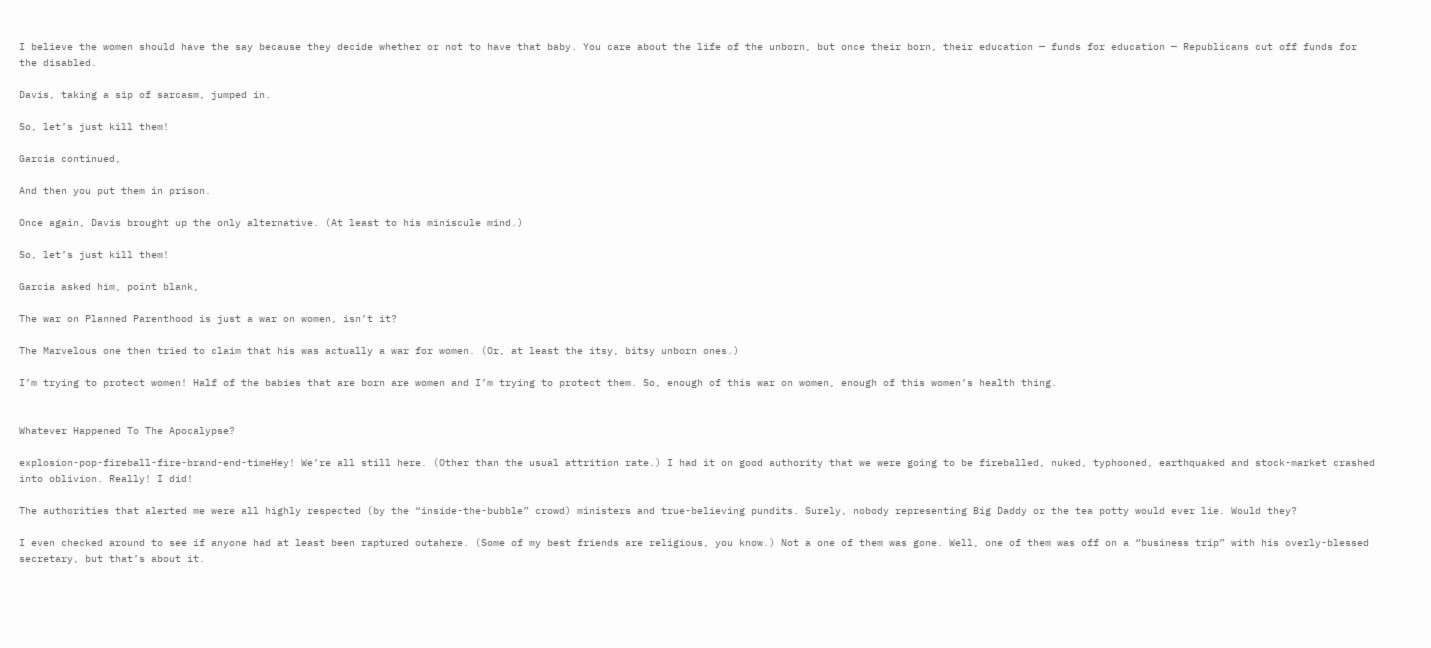I believe the women should have the say because they decide whether or not to have that baby. You care about the life of the unborn, but once their born, their education — funds for education — Republicans cut off funds for the disabled.

Davis, taking a sip of sarcasm, jumped in.

So, let’s just kill them!

Garcia continued,

And then you put them in prison.

Once again, Davis brought up the only alternative. (At least to his miniscule mind.)

So, let’s just kill them!

Garcia asked him, point blank,

The war on Planned Parenthood is just a war on women, isn’t it?

The Marvelous one then tried to claim that his was actually a war for women. (Or, at least the itsy, bitsy unborn ones.)

I’m trying to protect women! Half of the babies that are born are women and I’m trying to protect them. So, enough of this war on women, enough of this women’s health thing.


Whatever Happened To The Apocalypse?

explosion-pop-fireball-fire-brand-end-timeHey! We’re all still here. (Other than the usual attrition rate.) I had it on good authority that we were going to be fireballed, nuked, typhooned, earthquaked and stock-market crashed into oblivion. Really! I did!

The authorities that alerted me were all highly respected (by the “inside-the-bubble” crowd) ministers and true-believing pundits. Surely, nobody representing Big Daddy or the tea potty would ever lie. Would they?

I even checked around to see if anyone had at least been raptured outahere. (Some of my best friends are religious, you know.) Not a one of them was gone. Well, one of them was off on a “business trip” with his overly-blessed secretary, but that’s about it.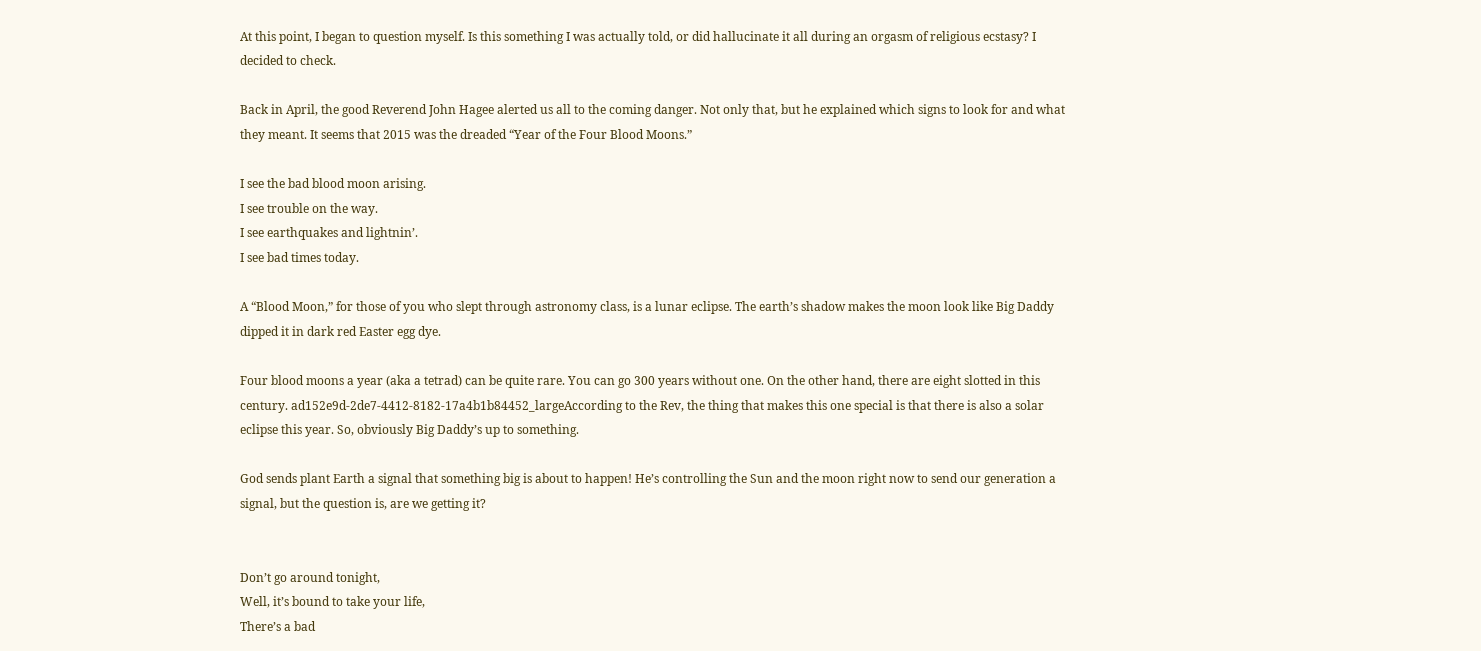At this point, I began to question myself. Is this something I was actually told, or did hallucinate it all during an orgasm of religious ecstasy? I decided to check.

Back in April, the good Reverend John Hagee alerted us all to the coming danger. Not only that, but he explained which signs to look for and what they meant. It seems that 2015 was the dreaded “Year of the Four Blood Moons.”

I see the bad blood moon arising.
I see trouble on the way.
I see earthquakes and lightnin’.
I see bad times today.

A “Blood Moon,” for those of you who slept through astronomy class, is a lunar eclipse. The earth’s shadow makes the moon look like Big Daddy dipped it in dark red Easter egg dye.

Four blood moons a year (aka a tetrad) can be quite rare. You can go 300 years without one. On the other hand, there are eight slotted in this century. ad152e9d-2de7-4412-8182-17a4b1b84452_largeAccording to the Rev, the thing that makes this one special is that there is also a solar eclipse this year. So, obviously Big Daddy’s up to something.

God sends plant Earth a signal that something big is about to happen! He’s controlling the Sun and the moon right now to send our generation a signal, but the question is, are we getting it?


Don’t go around tonight,
Well, it’s bound to take your life,
There’s a bad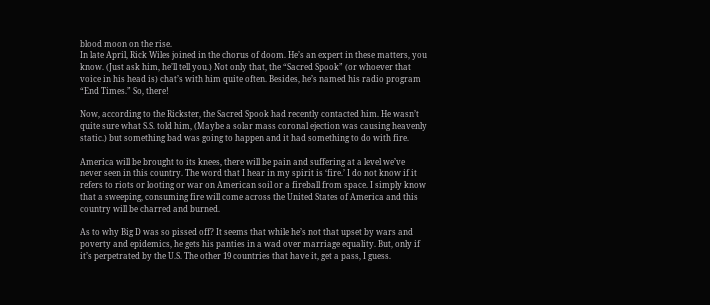blood moon on the rise.
In late April, Rick Wiles joined in the chorus of doom. He’s an expert in these matters, you know. (Just ask him, he’ll tell you.) Not only that, the “Sacred Spook” (or whoever that voice in his head is) chat’s with him quite often. Besides, he’s named his radio program “End Times.” So, there!

Now, according to the Rickster, the Sacred Spook had recently contacted him. He wasn’t quite sure what S.S. told him, (Maybe a solar mass coronal ejection was causing heavenly static.) but something bad was going to happen and it had something to do with fire.

America will be brought to its knees, there will be pain and suffering at a level we’ve never seen in this country. The word that I hear in my spirit is ‘fire.’ I do not know if it refers to riots or looting or war on American soil or a fireball from space. I simply know that a sweeping, consuming fire will come across the United States of America and this country will be charred and burned.

As to why Big D was so pissed off? It seems that while he’s not that upset by wars and poverty and epidemics, he gets his panties in a wad over marriage equality. But, only if it’s perpetrated by the U.S. The other 19 countries that have it, get a pass, I guess.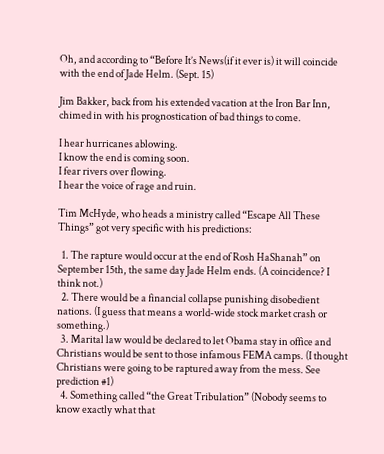Oh, and according to “Before It’s News(if it ever is) it will coincide with the end of Jade Helm. (Sept. 15)

Jim Bakker, back from his extended vacation at the Iron Bar Inn, chimed in with his prognostication of bad things to come.

I hear hurricanes ablowing.
I know the end is coming soon.
I fear rivers over flowing.
I hear the voice of rage and ruin.

Tim McHyde, who heads a ministry called “Escape All These Things” got very specific with his predictions:

  1. The rapture would occur at the end of Rosh HaShanah” on September 15th, the same day Jade Helm ends. (A coincidence? I think not.)
  2. There would be a financial collapse punishing disobedient nations. (I guess that means a world-wide stock market crash or something.)
  3. Marital law would be declared to let Obama stay in office and Christians would be sent to those infamous FEMA camps. (I thought Christians were going to be raptured away from the mess. See prediction #1)
  4. Something called “the Great Tribulation” (Nobody seems to know exactly what that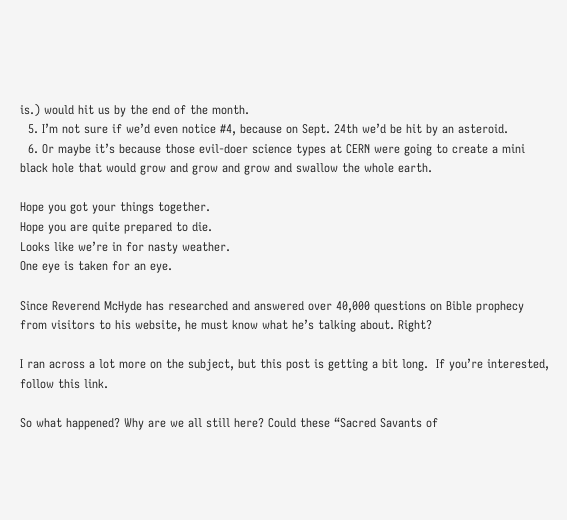is.) would hit us by the end of the month.
  5. I’m not sure if we’d even notice #4, because on Sept. 24th we’d be hit by an asteroid.
  6. Or maybe it’s because those evil-doer science types at CERN were going to create a mini black hole that would grow and grow and grow and swallow the whole earth.

Hope you got your things together.
Hope you are quite prepared to die.
Looks like we’re in for nasty weather.
One eye is taken for an eye.

Since Reverend McHyde has researched and answered over 40,000 questions on Bible prophecy from visitors to his website, he must know what he’s talking about. Right?

I ran across a lot more on the subject, but this post is getting a bit long.  If you’re interested, follow this link.

So what happened? Why are we all still here? Could these “Sacred Savants of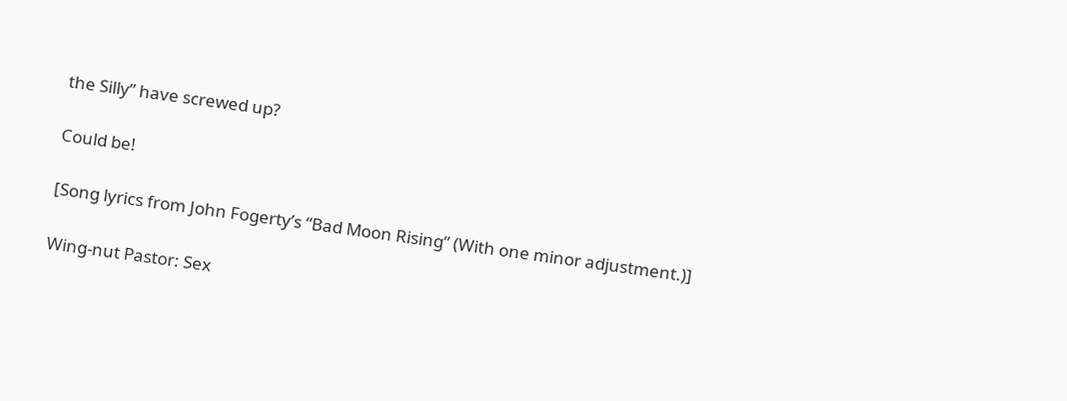the Silly” have screwed up?

Could be!

[Song lyrics from John Fogerty’s “Bad Moon Rising” (With one minor adjustment.)]

Wing-nut Pastor: Sex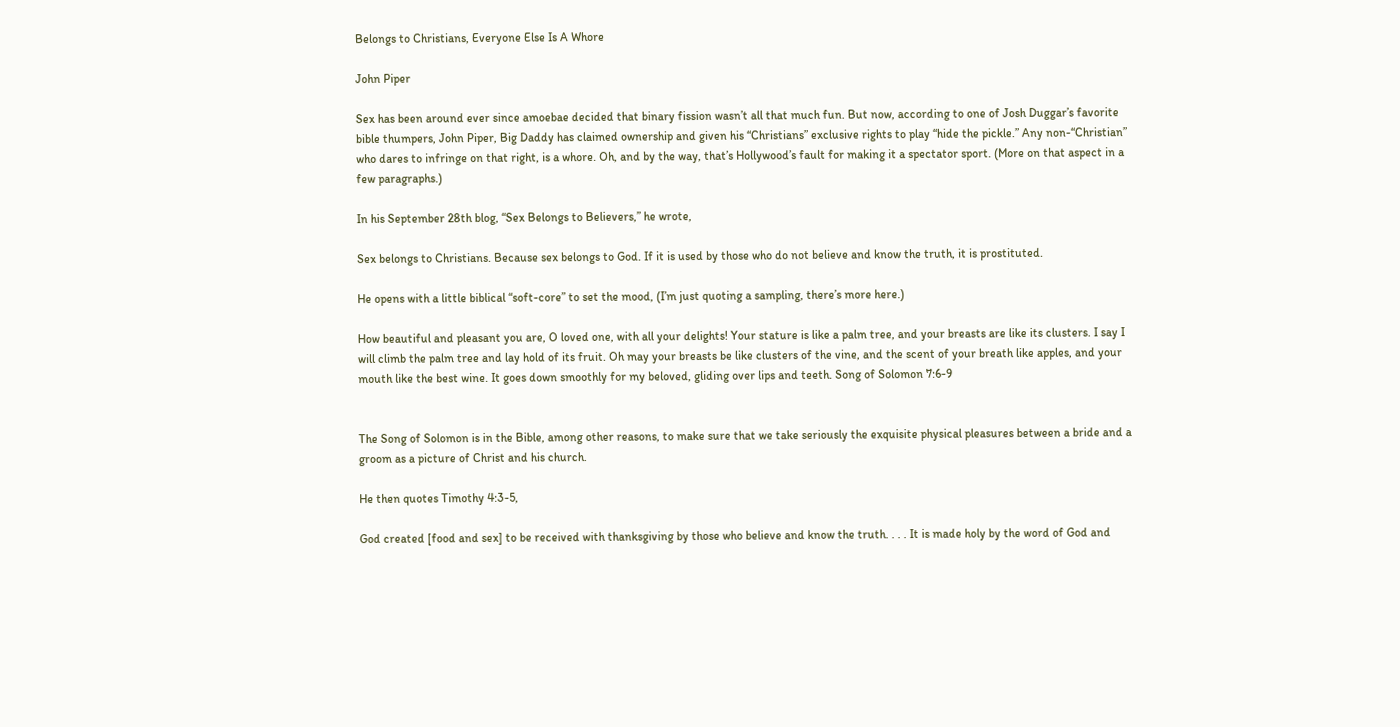Belongs to Christians, Everyone Else Is A Whore

John Piper

Sex has been around ever since amoebae decided that binary fission wasn’t all that much fun. But now, according to one of Josh Duggar’s favorite bible thumpers, John Piper, Big Daddy has claimed ownership and given his “Christians” exclusive rights to play “hide the pickle.” Any non-“Christian” who dares to infringe on that right, is a whore. Oh, and by the way, that’s Hollywood’s fault for making it a spectator sport. (More on that aspect in a few paragraphs.)

In his September 28th blog, “Sex Belongs to Believers,” he wrote,

Sex belongs to Christians. Because sex belongs to God. If it is used by those who do not believe and know the truth, it is prostituted.

He opens with a little biblical “soft-core” to set the mood, (I’m just quoting a sampling, there’s more here.)

How beautiful and pleasant you are, O loved one, with all your delights! Your stature is like a palm tree, and your breasts are like its clusters. I say I will climb the palm tree and lay hold of its fruit. Oh may your breasts be like clusters of the vine, and the scent of your breath like apples, and your mouth like the best wine. It goes down smoothly for my beloved, gliding over lips and teeth. Song of Solomon 7:6-9


The Song of Solomon is in the Bible, among other reasons, to make sure that we take seriously the exquisite physical pleasures between a bride and a groom as a picture of Christ and his church.

He then quotes Timothy 4:3-5,

God created [food and sex] to be received with thanksgiving by those who believe and know the truth. . . . It is made holy by the word of God and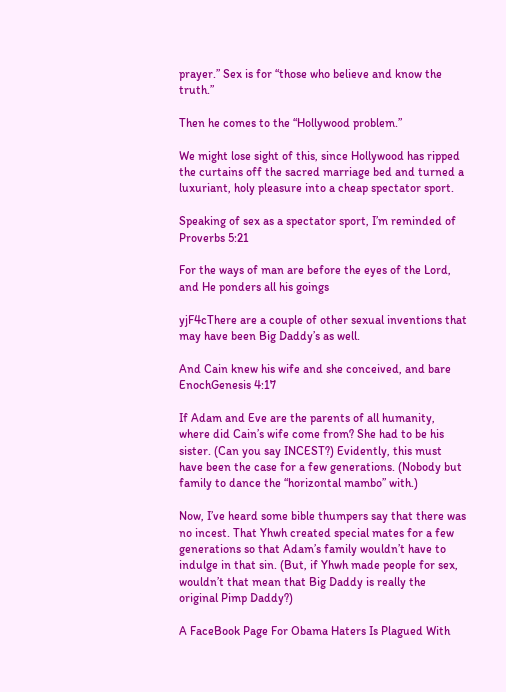prayer.” Sex is for “those who believe and know the truth.”

Then he comes to the “Hollywood problem.”

We might lose sight of this, since Hollywood has ripped the curtains off the sacred marriage bed and turned a luxuriant, holy pleasure into a cheap spectator sport.

Speaking of sex as a spectator sport, I’m reminded of Proverbs 5:21

For the ways of man are before the eyes of the Lord, and He ponders all his goings

yjF4cThere are a couple of other sexual inventions that may have been Big Daddy’s as well.

And Cain knew his wife and she conceived, and bare EnochGenesis 4:17

If Adam and Eve are the parents of all humanity, where did Cain’s wife come from? She had to be his sister. (Can you say INCEST?) Evidently, this must have been the case for a few generations. (Nobody but family to dance the “horizontal mambo” with.)

Now, I’ve heard some bible thumpers say that there was no incest. That Yhwh created special mates for a few generations so that Adam’s family wouldn’t have to indulge in that sin. (But, if Yhwh made people for sex, wouldn’t that mean that Big Daddy is really the original Pimp Daddy?)

A FaceBook Page For Obama Haters Is Plagued With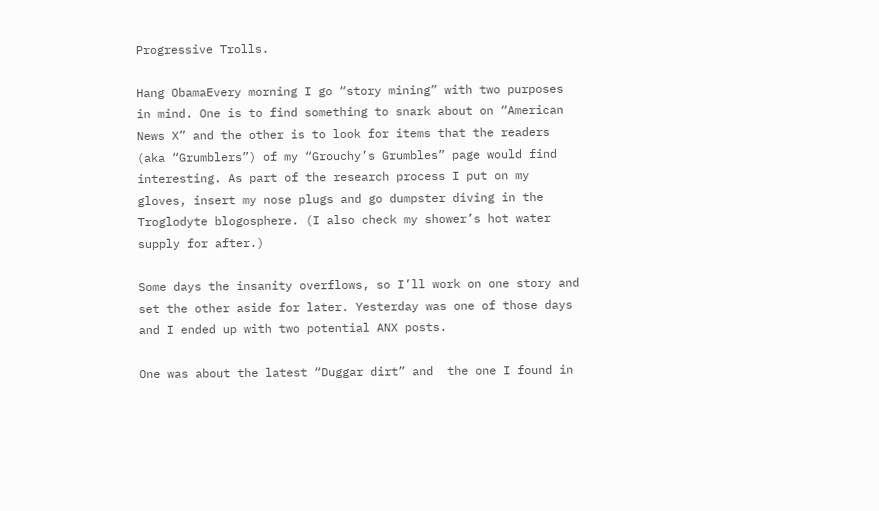Progressive Trolls.

Hang ObamaEvery morning I go “story mining” with two purposes in mind. One is to find something to snark about on “American News X” and the other is to look for items that the readers (aka “Grumblers”) of my “Grouchy’s Grumbles” page would find interesting. As part of the research process I put on my gloves, insert my nose plugs and go dumpster diving in the Troglodyte blogosphere. (I also check my shower’s hot water supply for after.)

Some days the insanity overflows, so I’ll work on one story and set the other aside for later. Yesterday was one of those days and I ended up with two potential ANX posts.

One was about the latest “Duggar dirt” and  the one I found in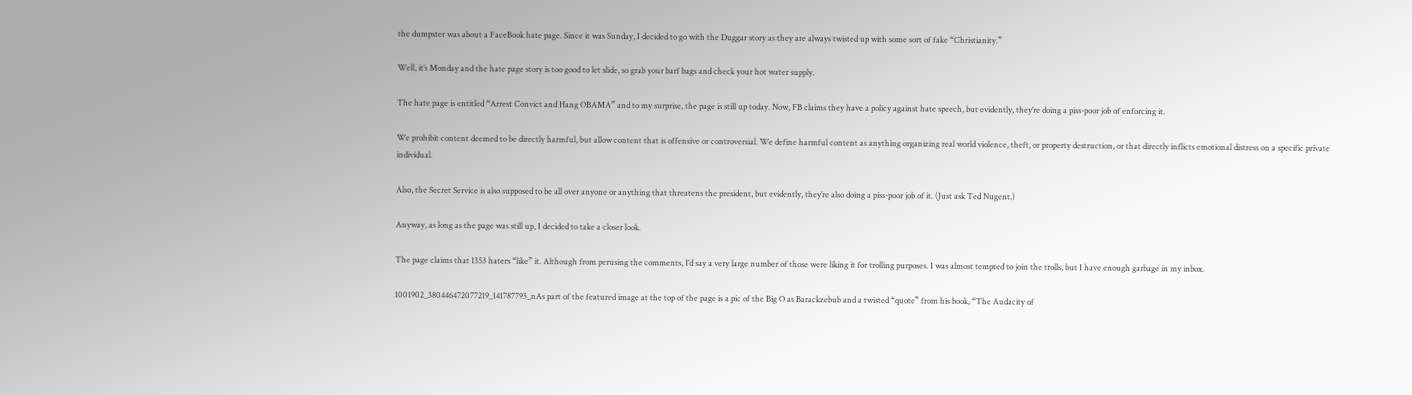the dumpster was about a FaceBook hate page. Since it was Sunday, I decided to go with the Duggar story as they are always twisted up with some sort of fake “Christianity.”

Well, it’s Monday and the hate page story is too good to let slide, so grab your barf bags and check your hot water supply.

The hate page is entitled “Arrest Convict and Hang OBAMA” and to my surprise, the page is still up today. Now, FB claims they have a policy against hate speech, but evidently, they’re doing a piss-poor job of enforcing it.

We prohibit content deemed to be directly harmful, but allow content that is offensive or controversial. We define harmful content as anything organizing real world violence, theft, or property destruction, or that directly inflicts emotional distress on a specific private individual.

Also, the Secret Service is also supposed to be all over anyone or anything that threatens the president, but evidently, they’re also doing a piss-poor job of it. (Just ask Ted Nugent.)

Anyway, as long as the page was still up, I decided to take a closer look.

The page claims that 1353 haters “like” it. Although from perusing the comments, I’d say a very large number of those were liking it for trolling purposes. I was almost tempted to join the trolls, but I have enough garbage in my inbox.

1001902_380446472077219_141787793_nAs part of the featured image at the top of the page is a pic of the Big O as Barackzebub and a twisted “quote” from his book, “The Audacity of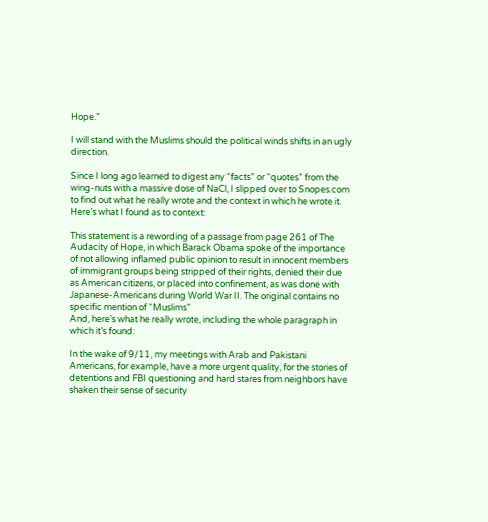Hope.”

I will stand with the Muslims should the political winds shifts in an ugly direction.

Since I long ago learned to digest any “facts” or “quotes” from the wing-nuts with a massive dose of NaCl, I slipped over to Snopes.com to find out what he really wrote and the context in which he wrote it. Here’s what I found as to context:

This statement is a rewording of a passage from page 261 of The Audacity of Hope, in which Barack Obama spoke of the importance of not allowing inflamed public opinion to result in innocent members of immigrant groups being stripped of their rights, denied their due as American citizens, or placed into confinement, as was done with Japanese-Americans during World War II. The original contains no specific mention of “Muslims”
And, here’s what he really wrote, including the whole paragraph in which it’s found:

In the wake of 9/11, my meetings with Arab and Pakistani Americans, for example, have a more urgent quality, for the stories of detentions and FBI questioning and hard stares from neighbors have shaken their sense of security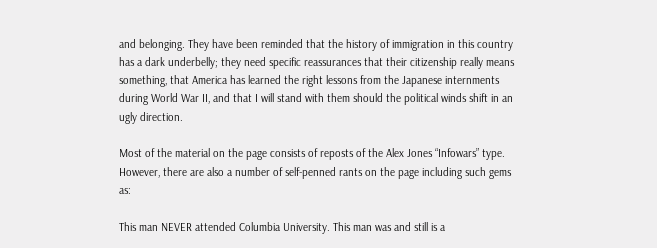and belonging. They have been reminded that the history of immigration in this country has a dark underbelly; they need specific reassurances that their citizenship really means something, that America has learned the right lessons from the Japanese internments during World War II, and that I will stand with them should the political winds shift in an ugly direction.

Most of the material on the page consists of reposts of the Alex Jones “Infowars” type. However, there are also a number of self-penned rants on the page including such gems as:

This man NEVER attended Columbia University. This man was and still is a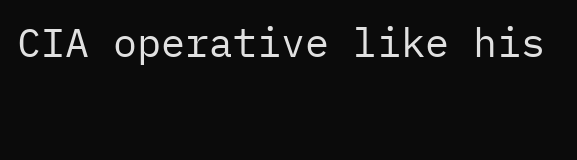CIA operative like his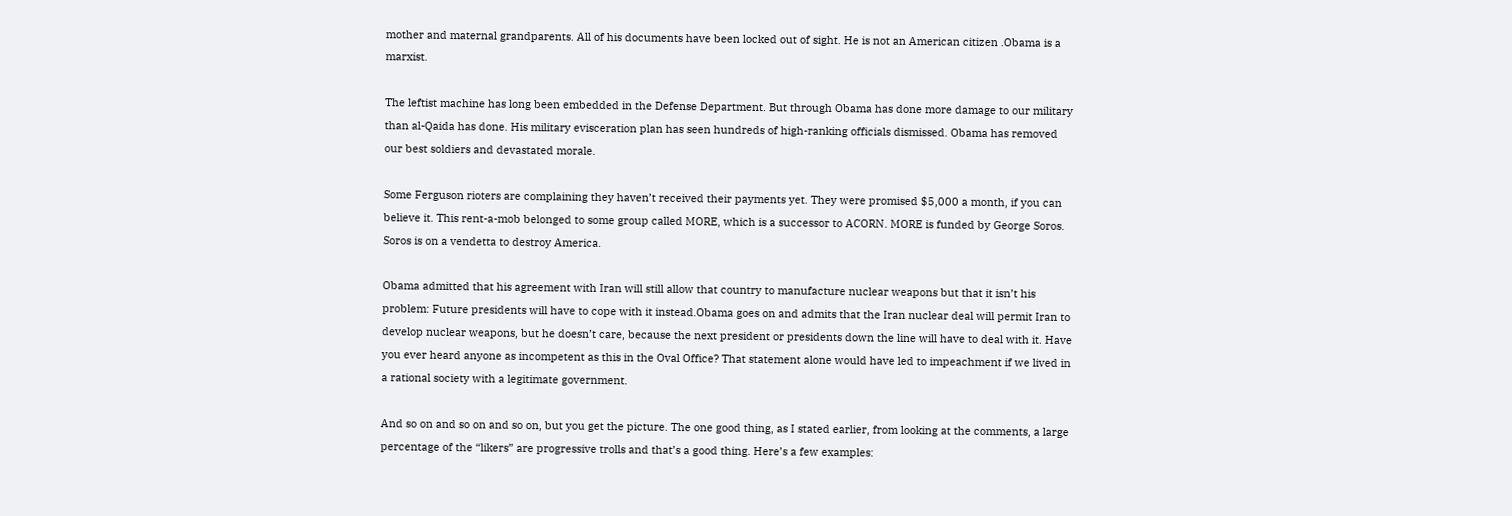mother and maternal grandparents. All of his documents have been locked out of sight. He is not an American citizen .Obama is a marxist.

The leftist machine has long been embedded in the Defense Department. But through Obama has done more damage to our military than al-Qaida has done. His military evisceration plan has seen hundreds of high-ranking officials dismissed. Obama has removed our best soldiers and devastated morale.

Some Ferguson rioters are complaining they haven’t received their payments yet. They were promised $5,000 a month, if you can believe it. This rent-a-mob belonged to some group called MORE, which is a successor to ACORN. MORE is funded by George Soros. Soros is on a vendetta to destroy America.

Obama admitted that his agreement with Iran will still allow that country to manufacture nuclear weapons but that it isn’t his problem: Future presidents will have to cope with it instead.Obama goes on and admits that the Iran nuclear deal will permit Iran to develop nuclear weapons, but he doesn’t care, because the next president or presidents down the line will have to deal with it. Have you ever heard anyone as incompetent as this in the Oval Office? That statement alone would have led to impeachment if we lived in a rational society with a legitimate government.

And so on and so on and so on, but you get the picture. The one good thing, as I stated earlier, from looking at the comments, a large percentage of the “likers” are progressive trolls and that’s a good thing. Here’s a few examples: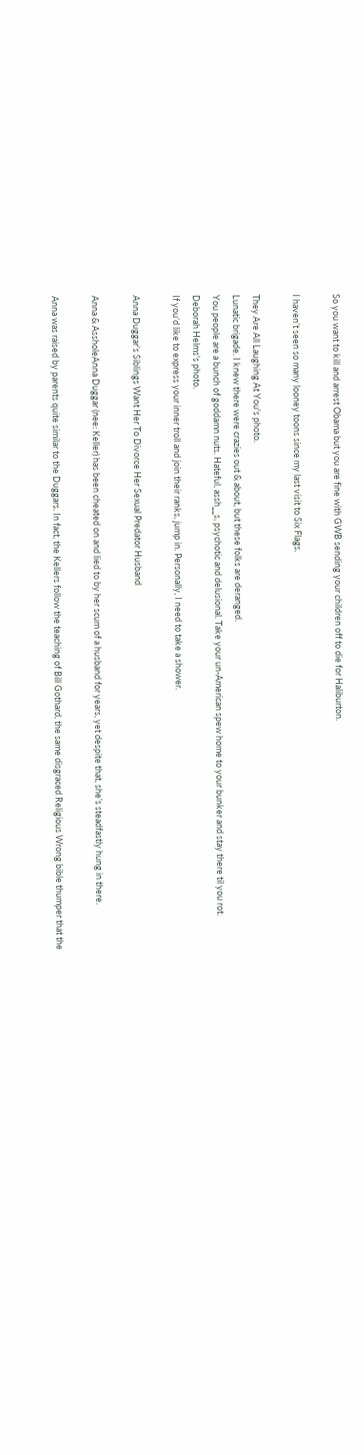So you want to kill and arrest Obama but you are fine with GWB sending your children off to die for Haliburton.

I haven’t seen so many looney toons since my last visit to Six Flags.

They Are All Laughing At You's photo.
Lunatic brigade. I knew there were crazies out & about, but these folks are deranged.
You people are a bunch of goddamn nuts. Hateful, assh__s, psychotic and delusional. Take your un-American spew home to your bunker and stay there til you rot.
Deborah Helms's photo.
If you’d like to express your inner troll and join their ranks, jump in. Personally, I need to take a shower.

Anna Duggar’s Siblings Want Her To Divorce Her Sexual Predator Husband

Anna & AssholeAnna Duggar (nee: Keller) has been cheated on and lied to by her scum of a husband for years, yet despite that, she’s steadfastly hung in there.

Anna was raised by parents quite similar to the Duggars. In fact, the Kellers follow the teaching of Bill Gothard, the same disgraced Religious Wrong bible thumper that the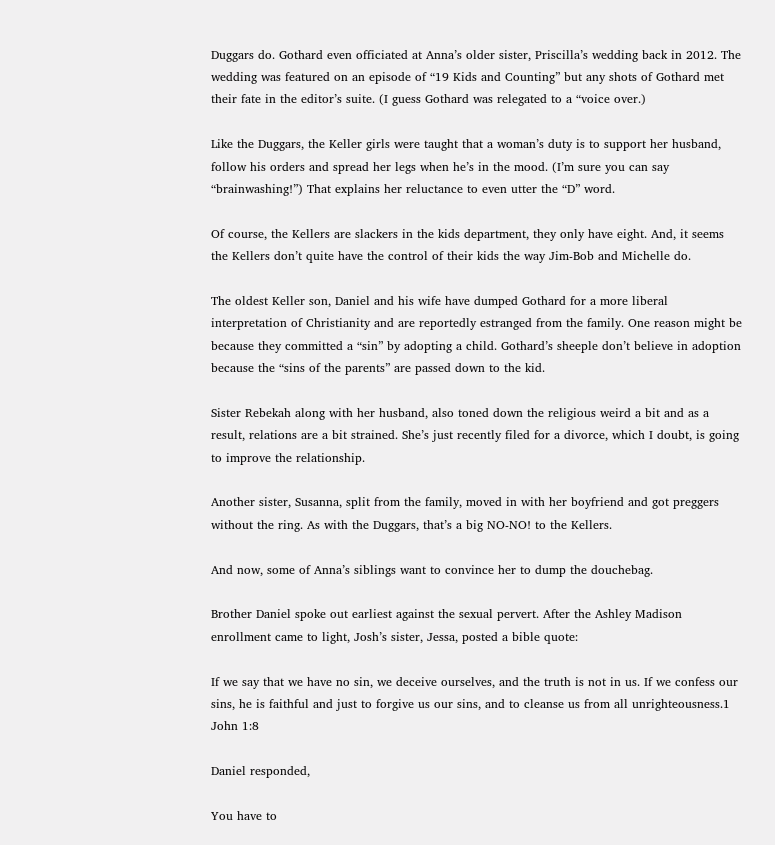Duggars do. Gothard even officiated at Anna’s older sister, Priscilla’s wedding back in 2012. The wedding was featured on an episode of “19 Kids and Counting” but any shots of Gothard met their fate in the editor’s suite. (I guess Gothard was relegated to a “voice over.)

Like the Duggars, the Keller girls were taught that a woman’s duty is to support her husband, follow his orders and spread her legs when he’s in the mood. (I’m sure you can say “brainwashing!”) That explains her reluctance to even utter the “D” word.

Of course, the Kellers are slackers in the kids department, they only have eight. And, it seems the Kellers don’t quite have the control of their kids the way Jim-Bob and Michelle do.

The oldest Keller son, Daniel and his wife have dumped Gothard for a more liberal interpretation of Christianity and are reportedly estranged from the family. One reason might be because they committed a “sin” by adopting a child. Gothard’s sheeple don’t believe in adoption because the “sins of the parents” are passed down to the kid.

Sister Rebekah along with her husband, also toned down the religious weird a bit and as a result, relations are a bit strained. She’s just recently filed for a divorce, which I doubt, is going to improve the relationship.

Another sister, Susanna, split from the family, moved in with her boyfriend and got preggers without the ring. As with the Duggars, that’s a big NO-NO! to the Kellers.

And now, some of Anna’s siblings want to convince her to dump the douchebag.

Brother Daniel spoke out earliest against the sexual pervert. After the Ashley Madison enrollment came to light, Josh’s sister, Jessa, posted a bible quote:

If we say that we have no sin, we deceive ourselves, and the truth is not in us. If we confess our sins, he is faithful and just to forgive us our sins, and to cleanse us from all unrighteousness.1 John 1:8

Daniel responded,

You have to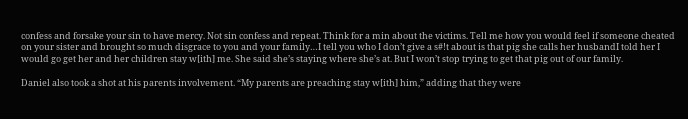confess and forsake your sin to have mercy. Not sin confess and repeat. Think for a min about the victims. Tell me how you would feel if someone cheated on your sister and brought so much disgrace to you and your family…I tell you who I don’t give a s#!t about is that pig she calls her husbandI told her I would go get her and her children stay w[ith] me. She said she’s staying where she’s at. But I won’t stop trying to get that pig out of our family.

Daniel also took a shot at his parents involvement. “My parents are preaching stay w[ith] him,” adding that they were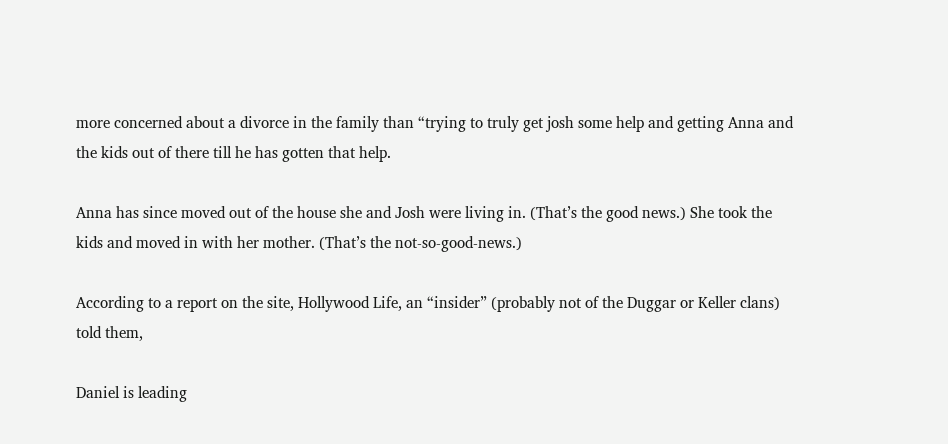more concerned about a divorce in the family than “trying to truly get josh some help and getting Anna and the kids out of there till he has gotten that help.

Anna has since moved out of the house she and Josh were living in. (That’s the good news.) She took the kids and moved in with her mother. (That’s the not-so-good-news.)

According to a report on the site, Hollywood Life, an “insider” (probably not of the Duggar or Keller clans) told them,

Daniel is leading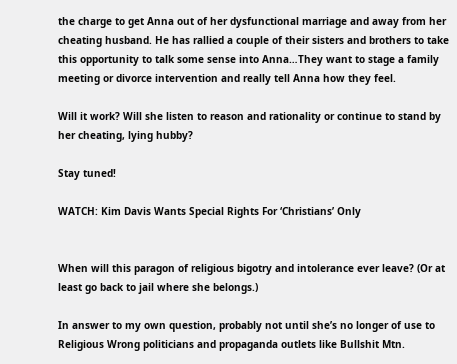the charge to get Anna out of her dysfunctional marriage and away from her cheating husband. He has rallied a couple of their sisters and brothers to take this opportunity to talk some sense into Anna…They want to stage a family meeting or divorce intervention and really tell Anna how they feel.

Will it work? Will she listen to reason and rationality or continue to stand by her cheating, lying hubby?

Stay tuned!

WATCH: Kim Davis Wants Special Rights For ‘Christians’ Only


When will this paragon of religious bigotry and intolerance ever leave? (Or at least go back to jail where she belongs.)

In answer to my own question, probably not until she’s no longer of use to Religious Wrong politicians and propaganda outlets like Bullshit Mtn.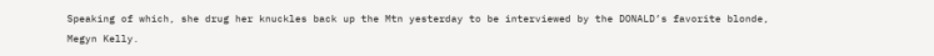Speaking of which, she drug her knuckles back up the Mtn yesterday to be interviewed by the DONALD’s favorite blonde, Megyn Kelly.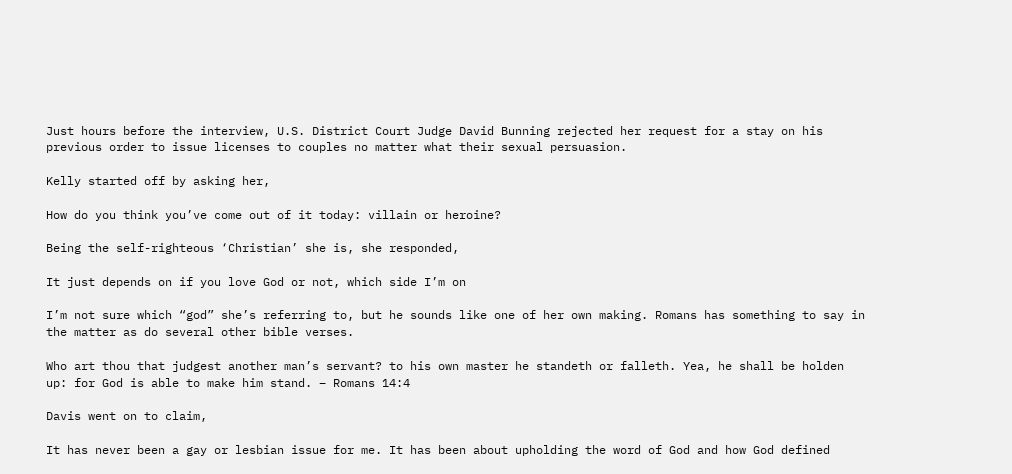Just hours before the interview, U.S. District Court Judge David Bunning rejected her request for a stay on his previous order to issue licenses to couples no matter what their sexual persuasion.

Kelly started off by asking her,

How do you think you’ve come out of it today: villain or heroine?

Being the self-righteous ‘Christian’ she is, she responded,

It just depends on if you love God or not, which side I’m on

I’m not sure which “god” she’s referring to, but he sounds like one of her own making. Romans has something to say in the matter as do several other bible verses.

Who art thou that judgest another man’s servant? to his own master he standeth or falleth. Yea, he shall be holden up: for God is able to make him stand. – Romans 14:4

Davis went on to claim,

It has never been a gay or lesbian issue for me. It has been about upholding the word of God and how God defined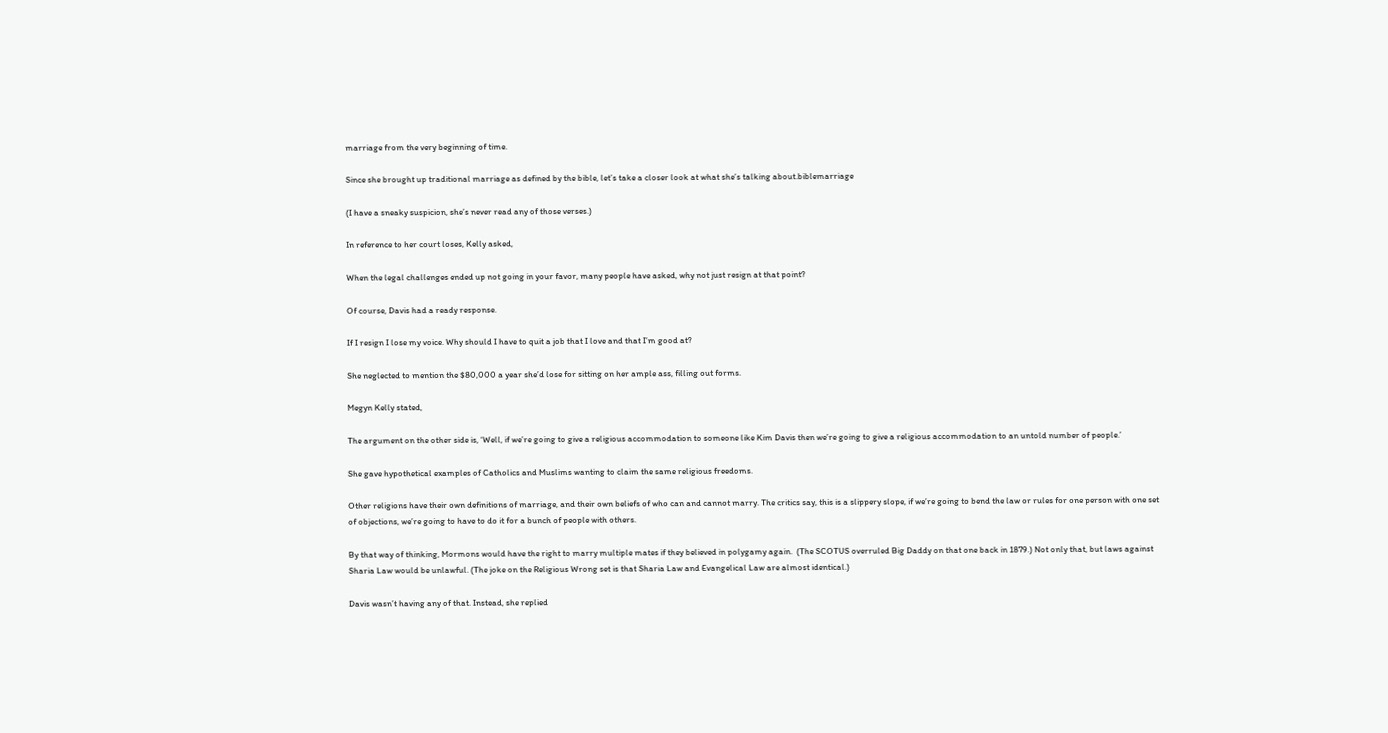marriage from the very beginning of time.

Since she brought up traditional marriage as defined by the bible, let’s take a closer look at what she’s talking about.biblemarriage

(I have a sneaky suspicion, she’s never read any of those verses.)

In reference to her court loses, Kelly asked,

When the legal challenges ended up not going in your favor, many people have asked, why not just resign at that point?

Of course, Davis had a ready response.

If I resign I lose my voice. Why should I have to quit a job that I love and that I’m good at?

She neglected to mention the $80,000 a year she’d lose for sitting on her ample ass, filling out forms.

Megyn Kelly stated,

The argument on the other side is, ‘Well, if we’re going to give a religious accommodation to someone like Kim Davis then we’re going to give a religious accommodation to an untold number of people.’

She gave hypothetical examples of Catholics and Muslims wanting to claim the same religious freedoms.

Other religions have their own definitions of marriage, and their own beliefs of who can and cannot marry. The critics say, this is a slippery slope, if we’re going to bend the law or rules for one person with one set of objections, we’re going to have to do it for a bunch of people with others.

By that way of thinking, Mormons would have the right to marry multiple mates if they believed in polygamy again.  (The SCOTUS overruled Big Daddy on that one back in 1879.) Not only that, but laws against Sharia Law would be unlawful. (The joke on the Religious Wrong set is that Sharia Law and Evangelical Law are almost identical.)

Davis wasn’t having any of that. Instead, she replied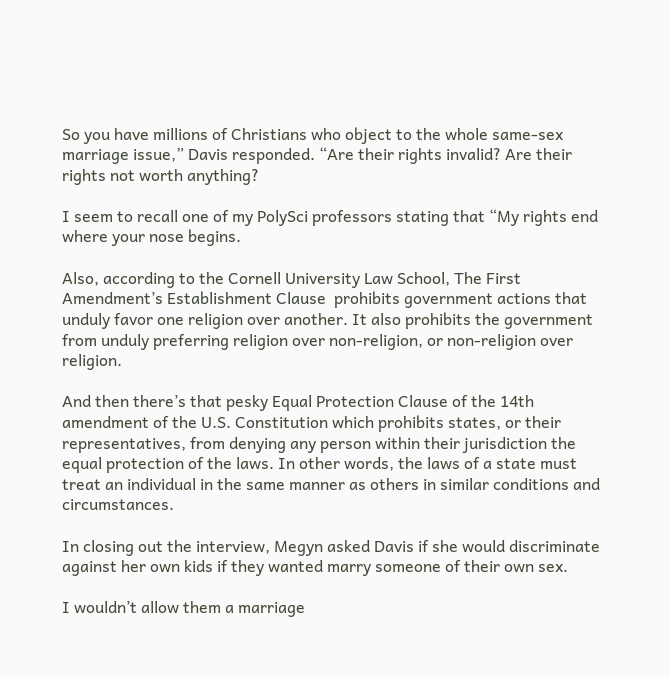So you have millions of Christians who object to the whole same-sex marriage issue,” Davis responded. “Are their rights invalid? Are their rights not worth anything?

I seem to recall one of my PolySci professors stating that “My rights end where your nose begins.

Also, according to the Cornell University Law School, The First Amendment’s Establishment Clause  prohibits government actions that unduly favor one religion over another. It also prohibits the government from unduly preferring religion over non-religion, or non-religion over religion.

And then there’s that pesky Equal Protection Clause of the 14th amendment of the U.S. Constitution which prohibits states, or their representatives, from denying any person within their jurisdiction the equal protection of the laws. In other words, the laws of a state must treat an individual in the same manner as others in similar conditions and circumstances.

In closing out the interview, Megyn asked Davis if she would discriminate against her own kids if they wanted marry someone of their own sex.

I wouldn’t allow them a marriage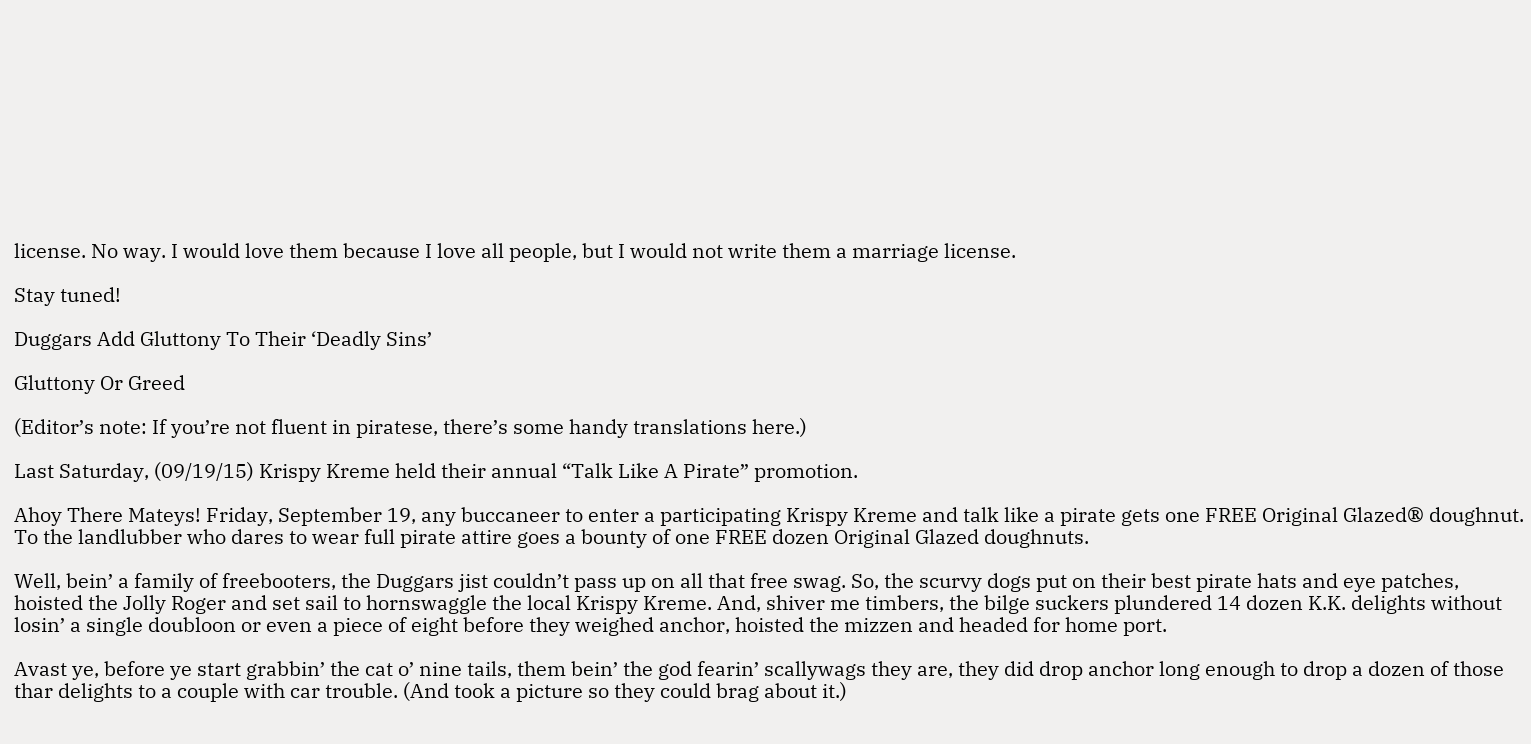license. No way. I would love them because I love all people, but I would not write them a marriage license.

Stay tuned!

Duggars Add Gluttony To Their ‘Deadly Sins’

Gluttony Or Greed

(Editor’s note: If you’re not fluent in piratese, there’s some handy translations here.)

Last Saturday, (09/19/15) Krispy Kreme held their annual “Talk Like A Pirate” promotion.

Ahoy There Mateys! Friday, September 19, any buccaneer to enter a participating Krispy Kreme and talk like a pirate gets one FREE Original Glazed® doughnut. To the landlubber who dares to wear full pirate attire goes a bounty of one FREE dozen Original Glazed doughnuts.

Well, bein’ a family of freebooters, the Duggars jist couldn’t pass up on all that free swag. So, the scurvy dogs put on their best pirate hats and eye patches, hoisted the Jolly Roger and set sail to hornswaggle the local Krispy Kreme. And, shiver me timbers, the bilge suckers plundered 14 dozen K.K. delights without losin’ a single doubloon or even a piece of eight before they weighed anchor, hoisted the mizzen and headed for home port.

Avast ye, before ye start grabbin’ the cat o’ nine tails, them bein’ the god fearin’ scallywags they are, they did drop anchor long enough to drop a dozen of those thar delights to a couple with car trouble. (And took a picture so they could brag about it.)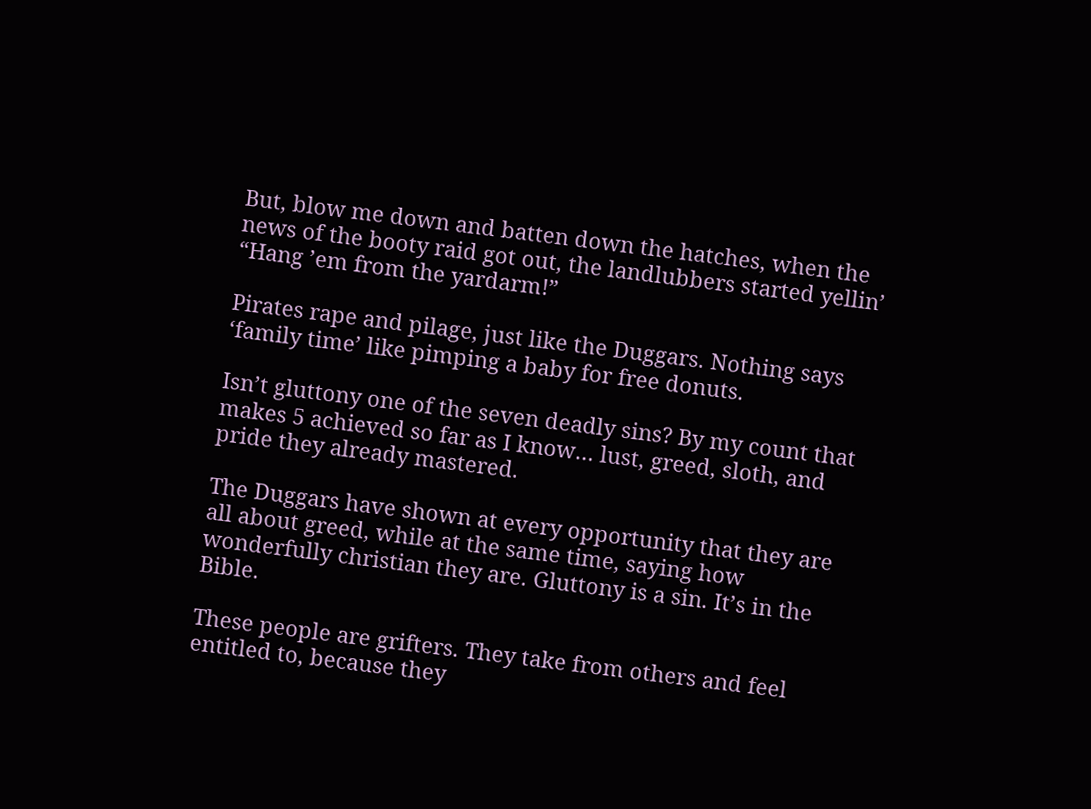But, blow me down and batten down the hatches, when the news of the booty raid got out, the landlubbers started yellin’ “Hang ’em from the yardarm!”

Pirates rape and pilage, just like the Duggars. Nothing says ‘family time’ like pimping a baby for free donuts.

Isn’t gluttony one of the seven deadly sins? By my count that makes 5 achieved so far as I know… lust, greed, sloth, and pride they already mastered.

The Duggars have shown at every opportunity that they are all about greed, while at the same time, saying how wonderfully christian they are. Gluttony is a sin. It’s in the Bible.

These people are grifters. They take from others and feel entitled to, because they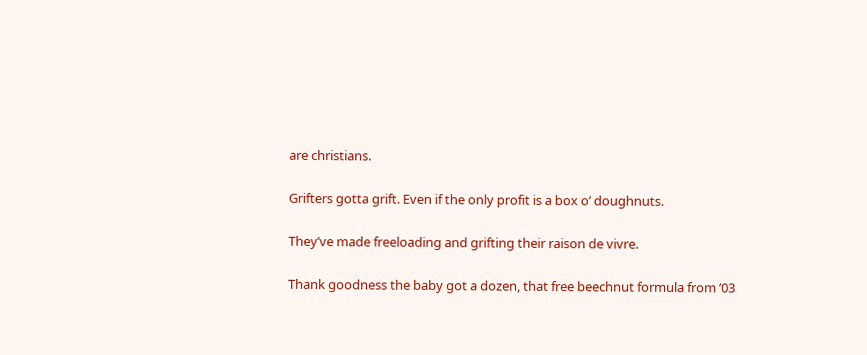are christians.

Grifters gotta grift. Even if the only profit is a box o’ doughnuts.

They’ve made freeloading and grifting their raison de vivre.

Thank goodness the baby got a dozen, that free beechnut formula from ’03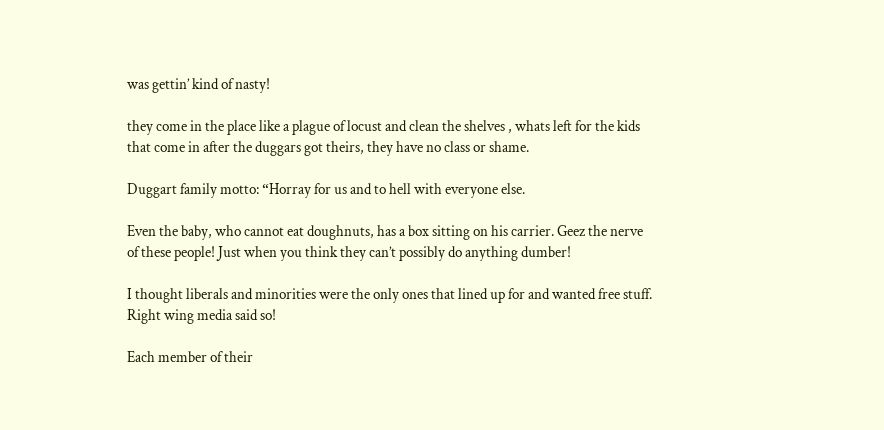was gettin’ kind of nasty!

they come in the place like a plague of locust and clean the shelves , whats left for the kids that come in after the duggars got theirs, they have no class or shame.

Duggart family motto: “Horray for us and to hell with everyone else.

Even the baby, who cannot eat doughnuts, has a box sitting on his carrier. Geez the nerve of these people! Just when you think they can’t possibly do anything dumber!

I thought liberals and minorities were the only ones that lined up for and wanted free stuff. Right wing media said so!

Each member of their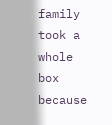family took a whole box because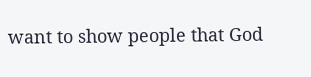want to show people that God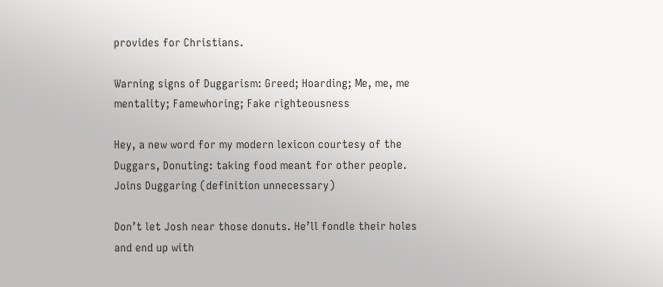provides for Christians.

Warning signs of Duggarism: Greed; Hoarding; Me, me, me mentality; Famewhoring; Fake righteousness

Hey, a new word for my modern lexicon courtesy of the Duggars, Donuting: taking food meant for other people. Joins Duggaring (definition unnecessary)

Don’t let Josh near those donuts. He’ll fondle their holes and end up with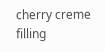cherry creme filling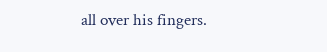all over his fingers.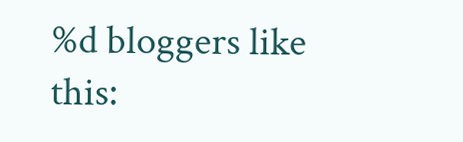%d bloggers like this: